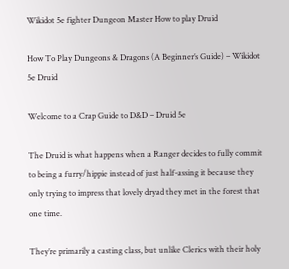Wikidot 5e fighter Dungeon Master How to play Druid

How To Play Dungeons & Dragons (A Beginner’s Guide) – Wikidot 5e Druid

Welcome to a Crap Guide to D&D – Druid 5e

The Druid is what happens when a Ranger decides to fully commit to being a furry/hippie instead of just half-assing it because they only trying to impress that lovely dryad they met in the forest that one time.

They’re primarily a casting class, but unlike Clerics with their holy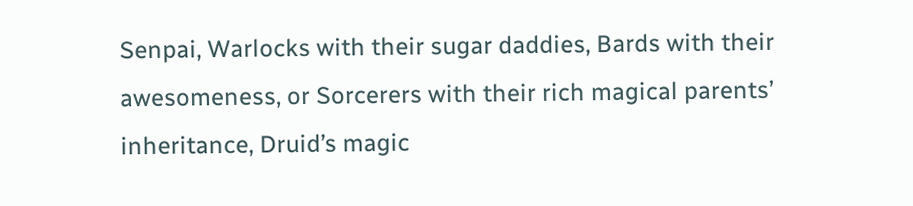Senpai, Warlocks with their sugar daddies, Bards with their awesomeness, or Sorcerers with their rich magical parents’ inheritance, Druid’s magic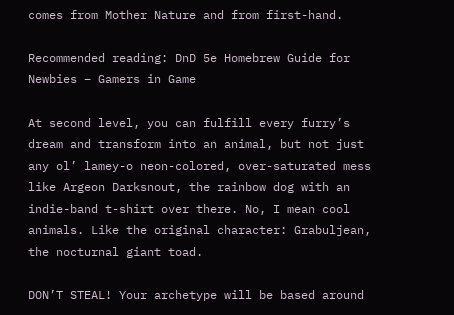comes from Mother Nature and from first-hand.

Recommended reading: DnD 5e Homebrew Guide for Newbies – Gamers in Game

At second level, you can fulfill every furry’s dream and transform into an animal, but not just any ol’ lamey-o neon-colored, over-saturated mess like Argeon Darksnout, the rainbow dog with an indie-band t-shirt over there. No, I mean cool animals. Like the original character: Grabuljean, the nocturnal giant toad.

DON’T STEAL! Your archetype will be based around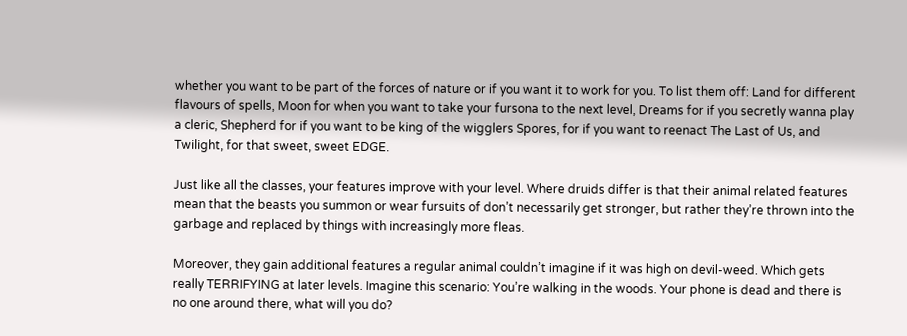whether you want to be part of the forces of nature or if you want it to work for you. To list them off: Land for different flavours of spells, Moon for when you want to take your fursona to the next level, Dreams for if you secretly wanna play a cleric, Shepherd for if you want to be king of the wigglers Spores, for if you want to reenact The Last of Us, and Twilight, for that sweet, sweet EDGE.

Just like all the classes, your features improve with your level. Where druids differ is that their animal related features mean that the beasts you summon or wear fursuits of don’t necessarily get stronger, but rather they’re thrown into the garbage and replaced by things with increasingly more fleas.

Moreover, they gain additional features a regular animal couldn’t imagine if it was high on devil-weed. Which gets really TERRIFYING at later levels. Imagine this scenario: You’re walking in the woods. Your phone is dead and there is no one around there, what will you do?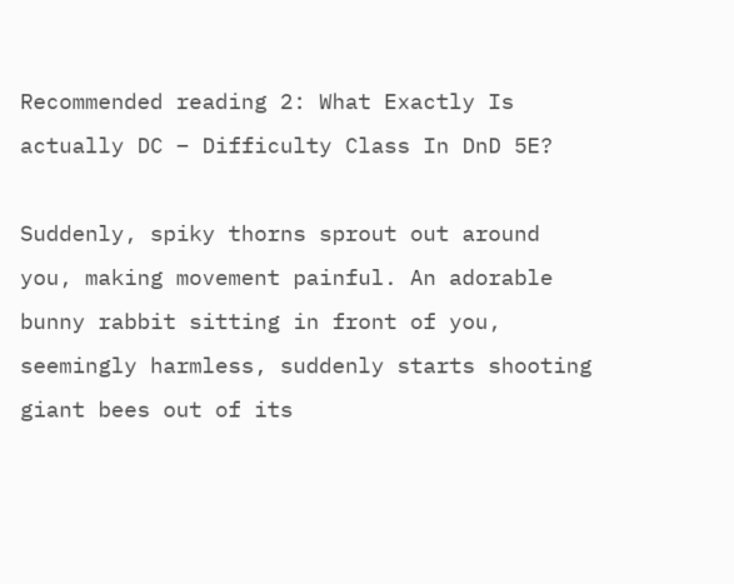Recommended reading 2: What Exactly Is actually DC – Difficulty Class In DnD 5E?

Suddenly, spiky thorns sprout out around you, making movement painful. An adorable bunny rabbit sitting in front of you, seemingly harmless, suddenly starts shooting giant bees out of its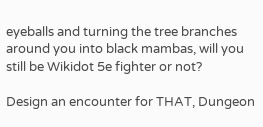eyeballs and turning the tree branches around you into black mambas, will you still be Wikidot 5e fighter or not?

Design an encounter for THAT, Dungeon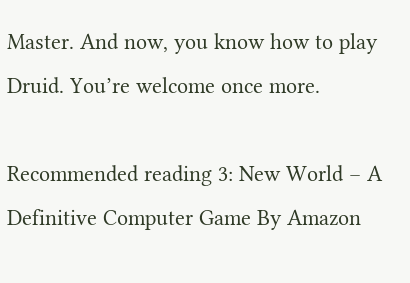Master. And now, you know how to play Druid. You’re welcome once more.

Recommended reading 3: New World – A Definitive Computer Game By Amazon